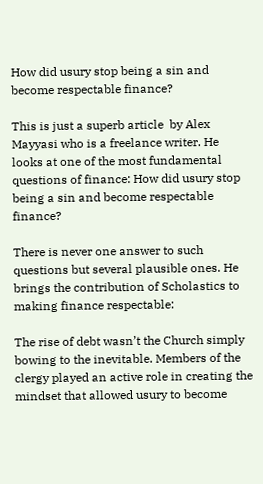How did usury stop being a sin and become respectable finance?

This is just a superb article  by Alex Mayyasi who is a freelance writer. He looks at one of the most fundamental questions of finance: How did usury stop being a sin and become respectable finance?

There is never one answer to such questions but several plausible ones. He brings the contribution of Scholastics to making finance respectable:

The rise of debt wasn’t the Church simply bowing to the inevitable. Members of the clergy played an active role in creating the mindset that allowed usury to become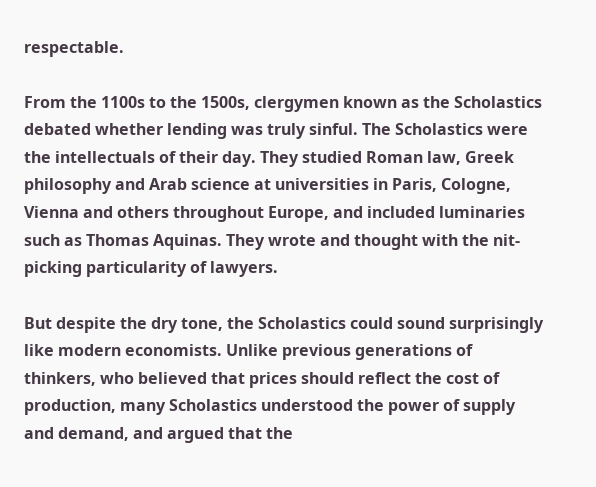respectable.

From the 1100s to the 1500s, clergymen known as the Scholastics debated whether lending was truly sinful. The Scholastics were the intellectuals of their day. They studied Roman law, Greek philosophy and Arab science at universities in Paris, Cologne, Vienna and others throughout Europe, and included luminaries such as Thomas Aquinas. They wrote and thought with the nit-picking particularity of lawyers.

But despite the dry tone, the Scholastics could sound surprisingly like modern economists. Unlike previous generations of thinkers, who believed that prices should reflect the cost of production, many Scholastics understood the power of supply and demand, and argued that the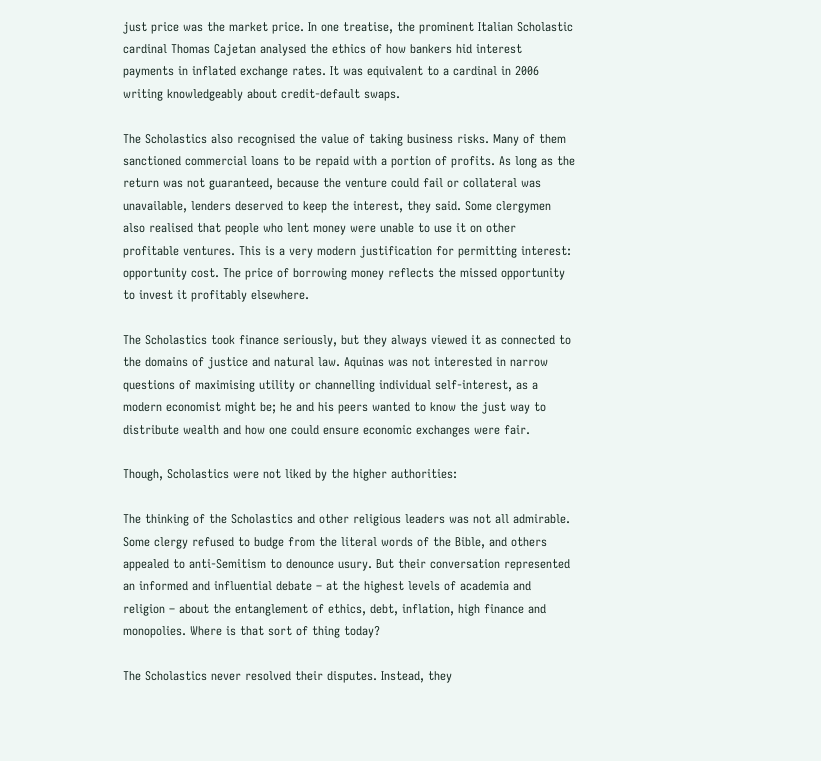just price was the market price. In one treatise, the prominent Italian Scholastic cardinal Thomas Cajetan analysed the ethics of how bankers hid interest payments in inflated exchange rates. It was equivalent to a cardinal in 2006 writing knowledgeably about credit-default swaps.

The Scholastics also recognised the value of taking business risks. Many of them sanctioned commercial loans to be repaid with a portion of profits. As long as the return was not guaranteed, because the venture could fail or collateral was unavailable, lenders deserved to keep the interest, they said. Some clergymen also realised that people who lent money were unable to use it on other profitable ventures. This is a very modern justification for permitting interest: opportunity cost. The price of borrowing money reflects the missed opportunity to invest it profitably elsewhere.

The Scholastics took finance seriously, but they always viewed it as connected to the domains of justice and natural law. Aquinas was not interested in narrow questions of maximising utility or channelling individual self-interest, as a modern economist might be; he and his peers wanted to know the just way to distribute wealth and how one could ensure economic exchanges were fair.

Though, Scholastics were not liked by the higher authorities:

The thinking of the Scholastics and other religious leaders was not all admirable. Some clergy refused to budge from the literal words of the Bible, and others appealed to anti-Semitism to denounce usury. But their conversation represented an informed and influential debate – at the highest levels of academia and religion – about the entanglement of ethics, debt, inflation, high finance and monopolies. Where is that sort of thing today?

The Scholastics never resolved their disputes. Instead, they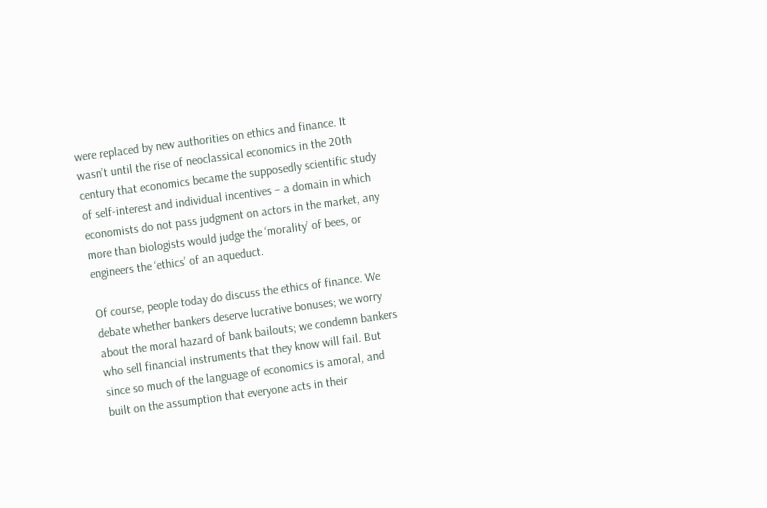were replaced by new authorities on ethics and finance. It wasn’t until the rise of neoclassical economics in the 20th century that economics became the supposedly scientific study of self-interest and individual incentives – a domain in which economists do not pass judgment on actors in the market, any more than biologists would judge the ‘morality’ of bees, or engineers the ‘ethics’ of an aqueduct.

Of course, people today do discuss the ethics of finance. We debate whether bankers deserve lucrative bonuses; we worry about the moral hazard of bank bailouts; we condemn bankers who sell financial instruments that they know will fail. But since so much of the language of economics is amoral, and built on the assumption that everyone acts in their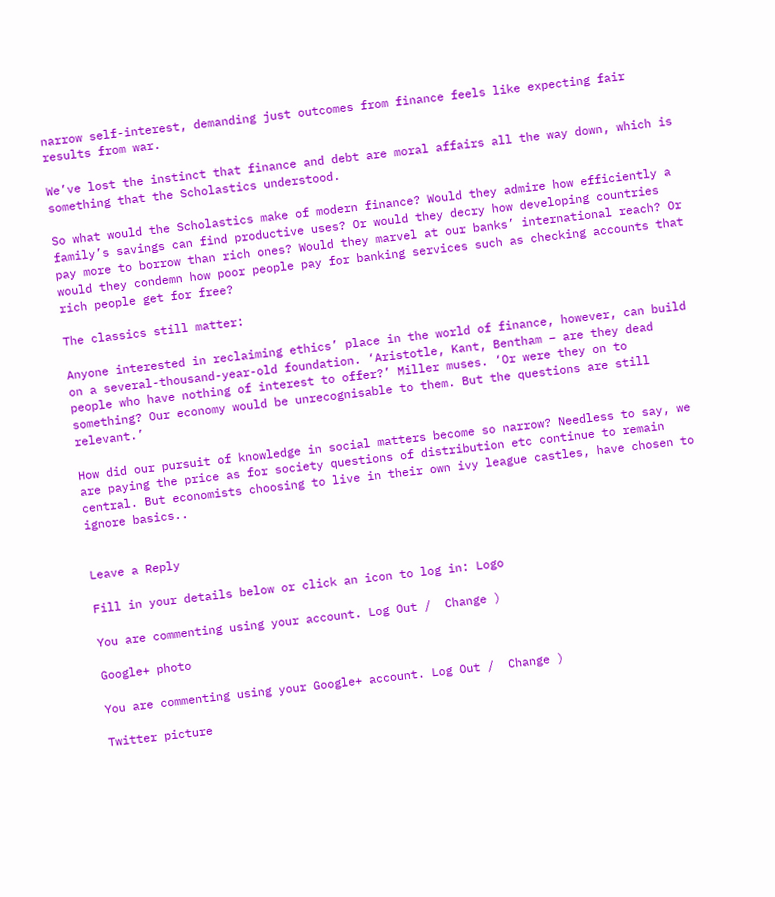narrow self-interest, demanding just outcomes from finance feels like expecting fair results from war.

We’ve lost the instinct that finance and debt are moral affairs all the way down, which is something that the Scholastics understood.

So what would the Scholastics make of modern finance? Would they admire how efficiently a family’s savings can find productive uses? Or would they decry how developing countries pay more to borrow than rich ones? Would they marvel at our banks’ international reach? Or would they condemn how poor people pay for banking services such as checking accounts that rich people get for free?

The classics still matter:

Anyone interested in reclaiming ethics’ place in the world of finance, however, can build on a several-thousand-year-old foundation. ‘Aristotle, Kant, Bentham – are they dead people who have nothing of interest to offer?’ Miller muses. ‘Or were they on to something? Our economy would be unrecognisable to them. But the questions are still relevant.’

How did our pursuit of knowledge in social matters become so narrow? Needless to say, we are paying the price as for society questions of distribution etc continue to remain central. But economists choosing to live in their own ivy league castles, have chosen to ignore basics..


Leave a Reply

Fill in your details below or click an icon to log in: Logo

You are commenting using your account. Log Out /  Change )

Google+ photo

You are commenting using your Google+ account. Log Out /  Change )

Twitter picture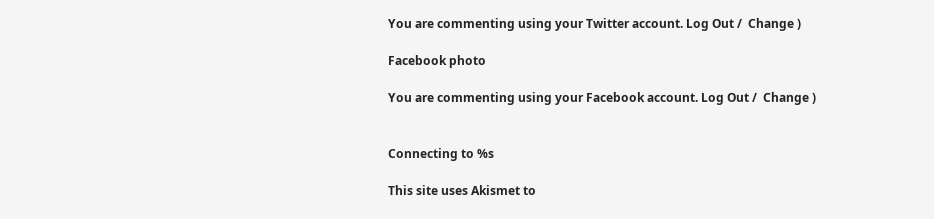You are commenting using your Twitter account. Log Out /  Change )

Facebook photo

You are commenting using your Facebook account. Log Out /  Change )


Connecting to %s

This site uses Akismet to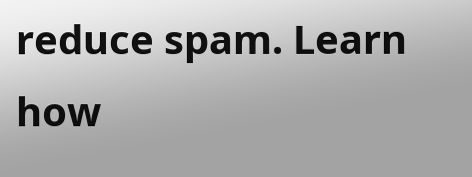reduce spam. Learn how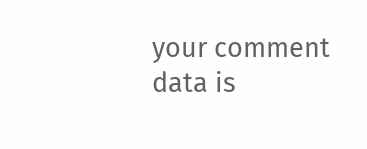your comment data is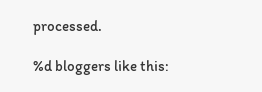processed.

%d bloggers like this: